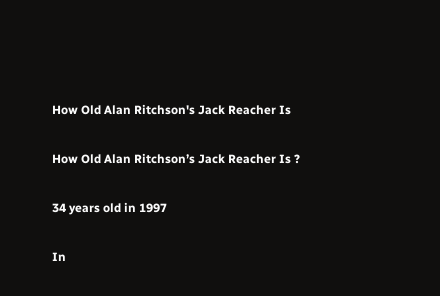How Old Alan Ritchson's Jack Reacher Is

How Old Alan Ritchson’s Jack Reacher Is ?

34 years old in 1997

In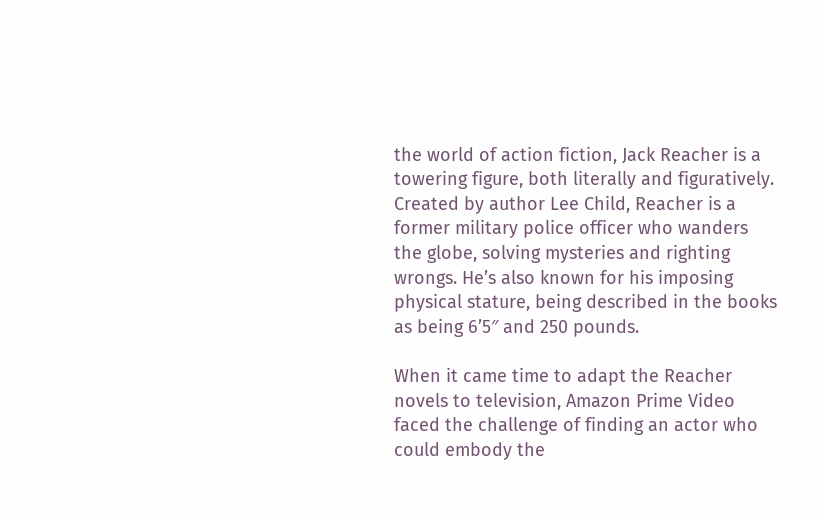the world of action fiction, Jack Reacher is a towering figure, both literally and figuratively. Created by author Lee Child, Reacher is a former military police officer who wanders the globe, solving mysteries and righting wrongs. He’s also known for his imposing physical stature, being described in the books as being 6’5″ and 250 pounds.

When it came time to adapt the Reacher novels to television, Amazon Prime Video faced the challenge of finding an actor who could embody the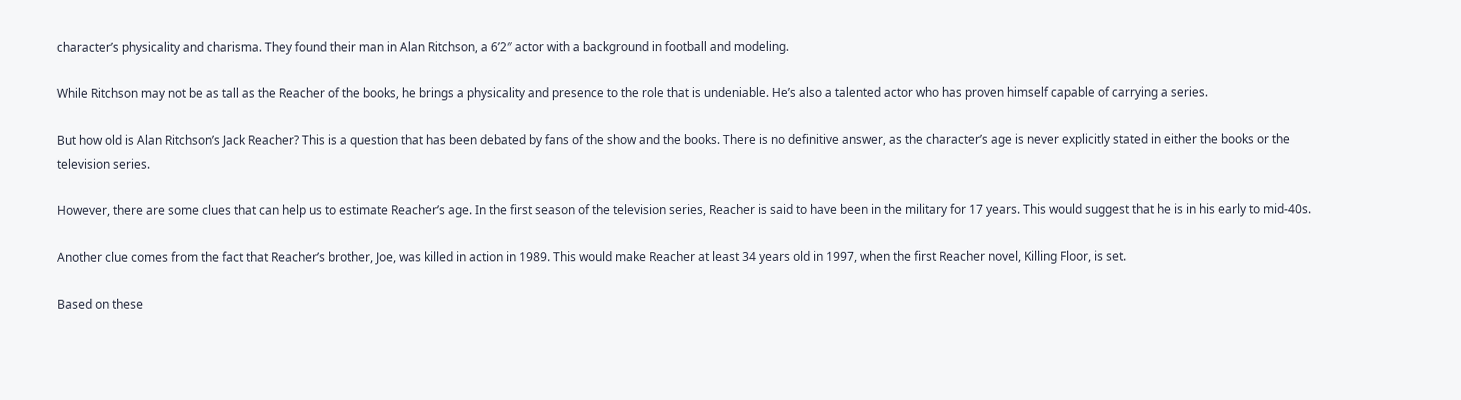character’s physicality and charisma. They found their man in Alan Ritchson, a 6’2″ actor with a background in football and modeling.

While Ritchson may not be as tall as the Reacher of the books, he brings a physicality and presence to the role that is undeniable. He’s also a talented actor who has proven himself capable of carrying a series.

But how old is Alan Ritchson’s Jack Reacher? This is a question that has been debated by fans of the show and the books. There is no definitive answer, as the character’s age is never explicitly stated in either the books or the television series.

However, there are some clues that can help us to estimate Reacher’s age. In the first season of the television series, Reacher is said to have been in the military for 17 years. This would suggest that he is in his early to mid-40s.

Another clue comes from the fact that Reacher’s brother, Joe, was killed in action in 1989. This would make Reacher at least 34 years old in 1997, when the first Reacher novel, Killing Floor, is set.

Based on these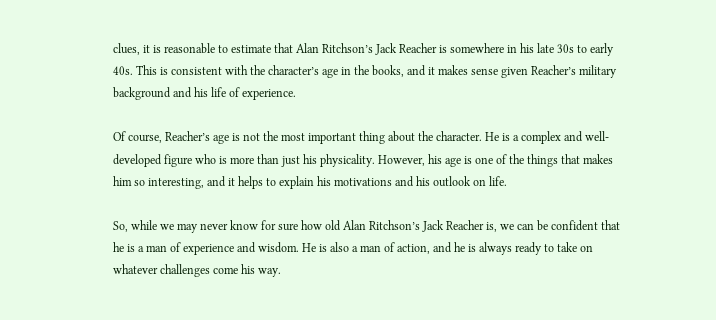clues, it is reasonable to estimate that Alan Ritchson’s Jack Reacher is somewhere in his late 30s to early 40s. This is consistent with the character’s age in the books, and it makes sense given Reacher’s military background and his life of experience.

Of course, Reacher’s age is not the most important thing about the character. He is a complex and well-developed figure who is more than just his physicality. However, his age is one of the things that makes him so interesting, and it helps to explain his motivations and his outlook on life.

So, while we may never know for sure how old Alan Ritchson’s Jack Reacher is, we can be confident that he is a man of experience and wisdom. He is also a man of action, and he is always ready to take on whatever challenges come his way.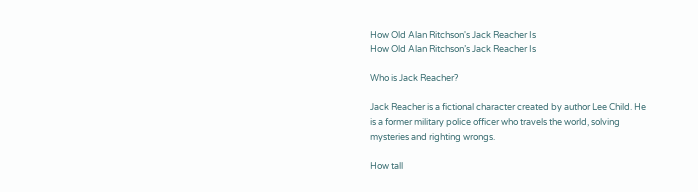How Old Alan Ritchson's Jack Reacher Is
How Old Alan Ritchson’s Jack Reacher Is

Who is Jack Reacher?

Jack Reacher is a fictional character created by author Lee Child. He is a former military police officer who travels the world, solving mysteries and righting wrongs.

How tall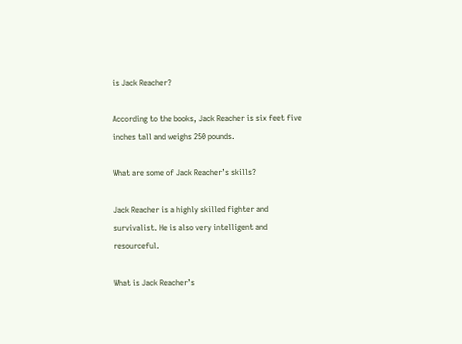is Jack Reacher?

According to the books, Jack Reacher is six feet five inches tall and weighs 250 pounds.

What are some of Jack Reacher’s skills?

Jack Reacher is a highly skilled fighter and survivalist. He is also very intelligent and resourceful.

What is Jack Reacher’s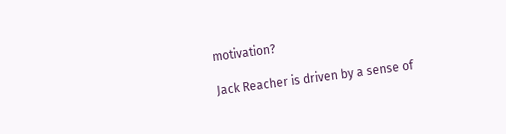motivation?

Jack Reacher is driven by a sense of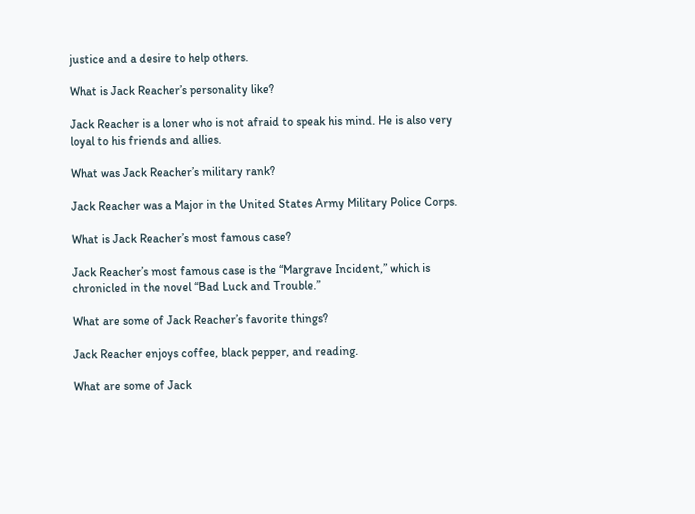justice and a desire to help others.

What is Jack Reacher’s personality like?

Jack Reacher is a loner who is not afraid to speak his mind. He is also very loyal to his friends and allies.

What was Jack Reacher’s military rank?

Jack Reacher was a Major in the United States Army Military Police Corps.

What is Jack Reacher’s most famous case?

Jack Reacher’s most famous case is the “Margrave Incident,” which is chronicled in the novel “Bad Luck and Trouble.”

What are some of Jack Reacher’s favorite things?

Jack Reacher enjoys coffee, black pepper, and reading.

What are some of Jack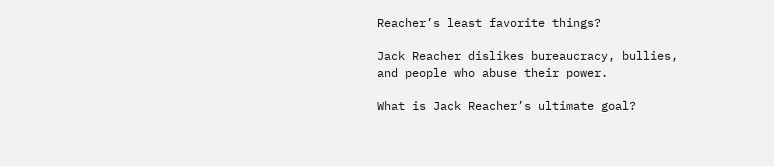Reacher’s least favorite things?

Jack Reacher dislikes bureaucracy, bullies, and people who abuse their power.

What is Jack Reacher’s ultimate goal?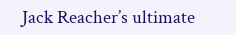Jack Reacher’s ultimate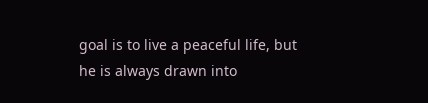goal is to live a peaceful life, but he is always drawn into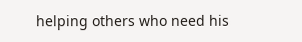helping others who need his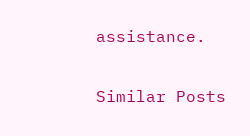assistance.

Similar Posts